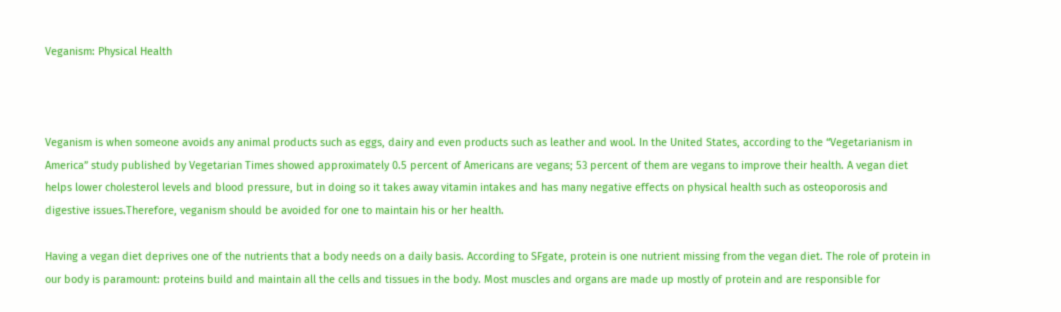Veganism: Physical Health



Veganism is when someone avoids any animal products such as eggs, dairy and even products such as leather and wool. In the United States, according to the “Vegetarianism in America” study published by Vegetarian Times showed approximately 0.5 percent of Americans are vegans; 53 percent of them are vegans to improve their health. A vegan diet helps lower cholesterol levels and blood pressure, but in doing so it takes away vitamin intakes and has many negative effects on physical health such as osteoporosis and digestive issues.Therefore, veganism should be avoided for one to maintain his or her health.

Having a vegan diet deprives one of the nutrients that a body needs on a daily basis. According to SFgate, protein is one nutrient missing from the vegan diet. The role of protein in our body is paramount: proteins build and maintain all the cells and tissues in the body. Most muscles and organs are made up mostly of protein and are responsible for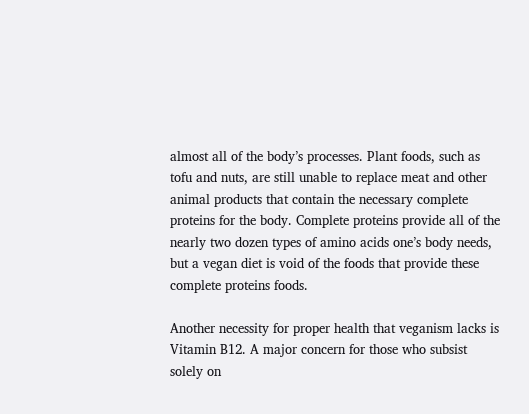almost all of the body’s processes. Plant foods, such as tofu and nuts, are still unable to replace meat and other animal products that contain the necessary complete proteins for the body. Complete proteins provide all of the nearly two dozen types of amino acids one’s body needs, but a vegan diet is void of the foods that provide these complete proteins foods.

Another necessity for proper health that veganism lacks is Vitamin B12. A major concern for those who subsist solely on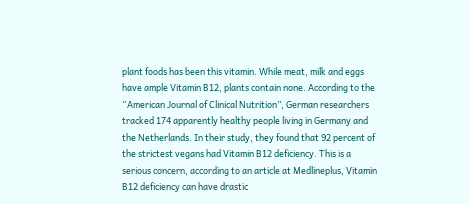plant foods has been this vitamin. While meat, milk and eggs have ample Vitamin B12, plants contain none. According to the “American Journal of Clinical Nutrition”, German researchers tracked 174 apparently healthy people living in Germany and the Netherlands. In their study, they found that 92 percent of the strictest vegans had Vitamin B12 deficiency. This is a serious concern, according to an article at Medlineplus, Vitamin B12 deficiency can have drastic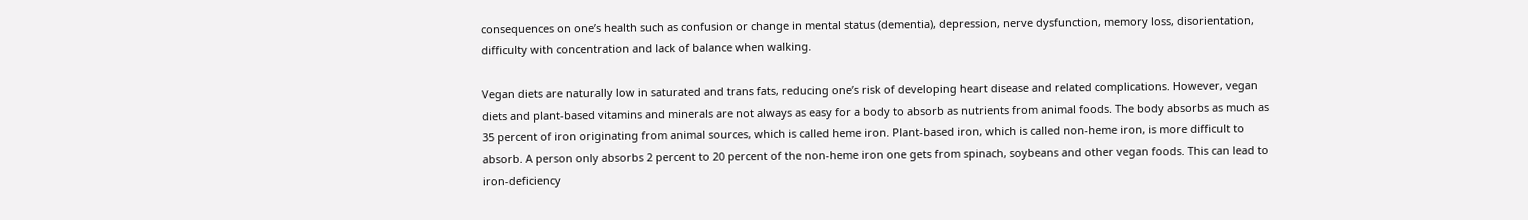consequences on one’s health such as confusion or change in mental status (dementia), depression, nerve dysfunction, memory loss, disorientation, difficulty with concentration and lack of balance when walking.

Vegan diets are naturally low in saturated and trans fats, reducing one’s risk of developing heart disease and related complications. However, vegan diets and plant-based vitamins and minerals are not always as easy for a body to absorb as nutrients from animal foods. The body absorbs as much as 35 percent of iron originating from animal sources, which is called heme iron. Plant-based iron, which is called non-heme iron, is more difficult to absorb. A person only absorbs 2 percent to 20 percent of the non-heme iron one gets from spinach, soybeans and other vegan foods. This can lead to iron-deficiency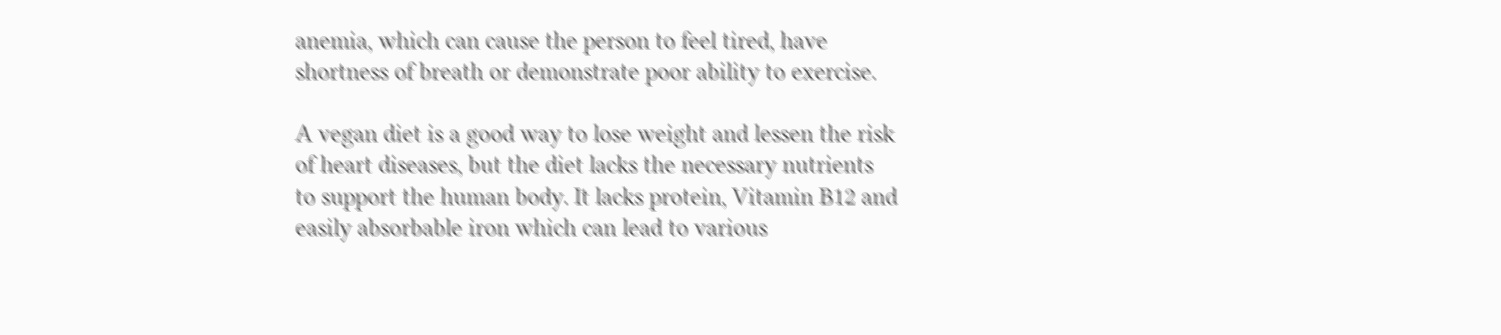anemia, which can cause the person to feel tired, have shortness of breath or demonstrate poor ability to exercise.

A vegan diet is a good way to lose weight and lessen the risk of heart diseases, but the diet lacks the necessary nutrients to support the human body. It lacks protein, Vitamin B12 and easily absorbable iron which can lead to various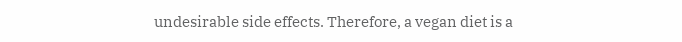undesirable side effects. Therefore, a vegan diet is a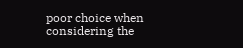poor choice when considering the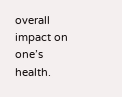overall impact on one’s health.